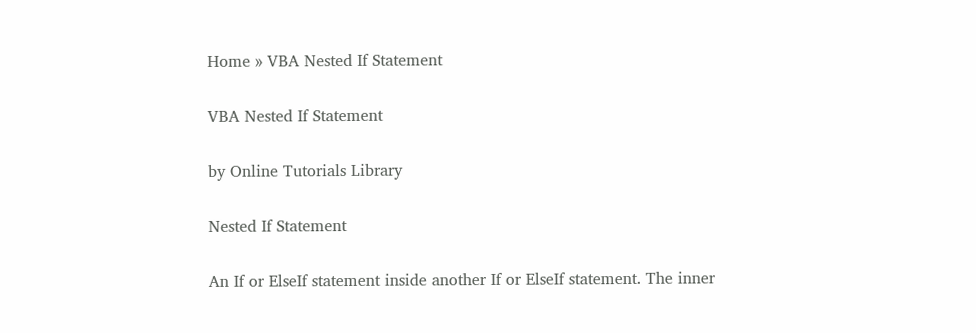Home » VBA Nested If Statement

VBA Nested If Statement

by Online Tutorials Library

Nested If Statement

An If or ElseIf statement inside another If or ElseIf statement. The inner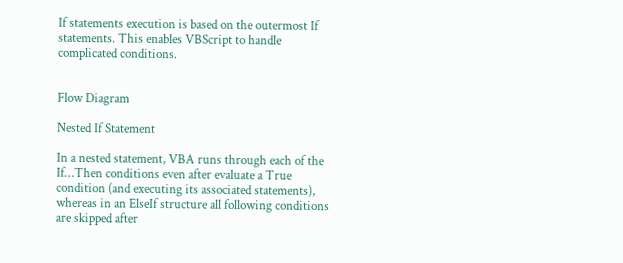If statements execution is based on the outermost If statements. This enables VBScript to handle complicated conditions.


Flow Diagram

Nested If Statement

In a nested statement, VBA runs through each of the If…Then conditions even after evaluate a True condition (and executing its associated statements), whereas in an ElseIf structure all following conditions are skipped after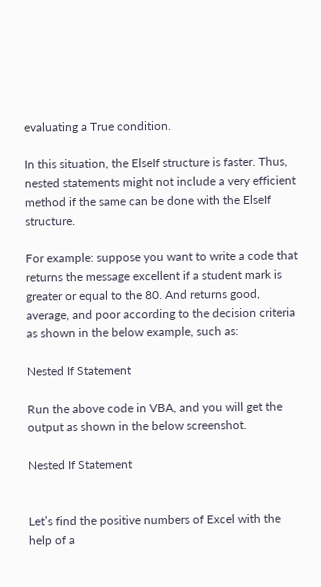evaluating a True condition.

In this situation, the ElseIf structure is faster. Thus, nested statements might not include a very efficient method if the same can be done with the ElseIf structure.

For example: suppose you want to write a code that returns the message excellent if a student mark is greater or equal to the 80. And returns good, average, and poor according to the decision criteria as shown in the below example, such as:

Nested If Statement

Run the above code in VBA, and you will get the output as shown in the below screenshot.

Nested If Statement


Let’s find the positive numbers of Excel with the help of a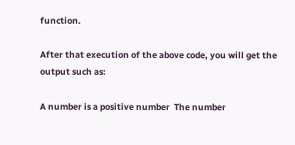function.

After that execution of the above code, you will get the output such as:

A number is a positive number  The number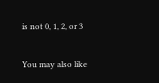is not 0, 1, 2, or 3

You may also like